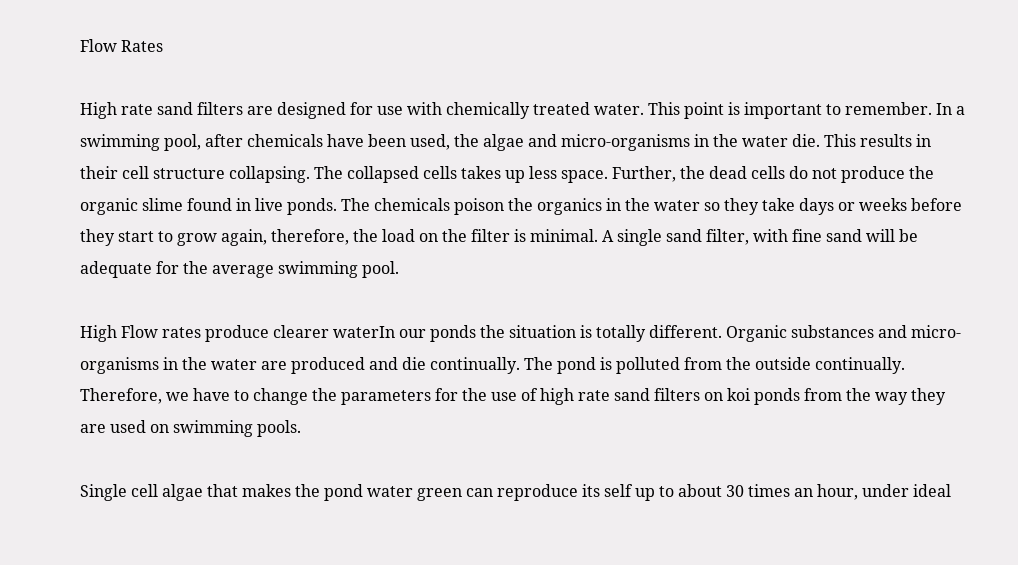Flow Rates

High rate sand filters are designed for use with chemically treated water. This point is important to remember. In a swimming pool, after chemicals have been used, the algae and micro-organisms in the water die. This results in their cell structure collapsing. The collapsed cells takes up less space. Further, the dead cells do not produce the organic slime found in live ponds. The chemicals poison the organics in the water so they take days or weeks before they start to grow again, therefore, the load on the filter is minimal. A single sand filter, with fine sand will be adequate for the average swimming pool.

High Flow rates produce clearer waterIn our ponds the situation is totally different. Organic substances and micro-organisms in the water are produced and die continually. The pond is polluted from the outside continually. Therefore, we have to change the parameters for the use of high rate sand filters on koi ponds from the way they are used on swimming pools.

Single cell algae that makes the pond water green can reproduce its self up to about 30 times an hour, under ideal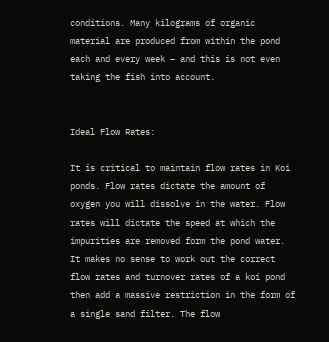conditions. Many kilograms of organic material are produced from within the pond each and every week – and this is not even taking the fish into account.


Ideal Flow Rates:

It is critical to maintain flow rates in Koi ponds. Flow rates dictate the amount of oxygen you will dissolve in the water. Flow rates will dictate the speed at which the impurities are removed form the pond water. It makes no sense to work out the correct flow rates and turnover rates of a koi pond then add a massive restriction in the form of a single sand filter. The flow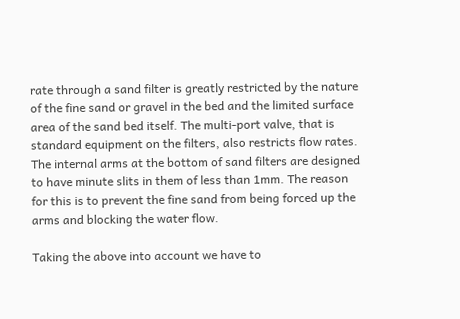rate through a sand filter is greatly restricted by the nature of the fine sand or gravel in the bed and the limited surface area of the sand bed itself. The multi-port valve, that is standard equipment on the filters, also restricts flow rates. The internal arms at the bottom of sand filters are designed to have minute slits in them of less than 1mm. The reason for this is to prevent the fine sand from being forced up the arms and blocking the water flow.

Taking the above into account we have to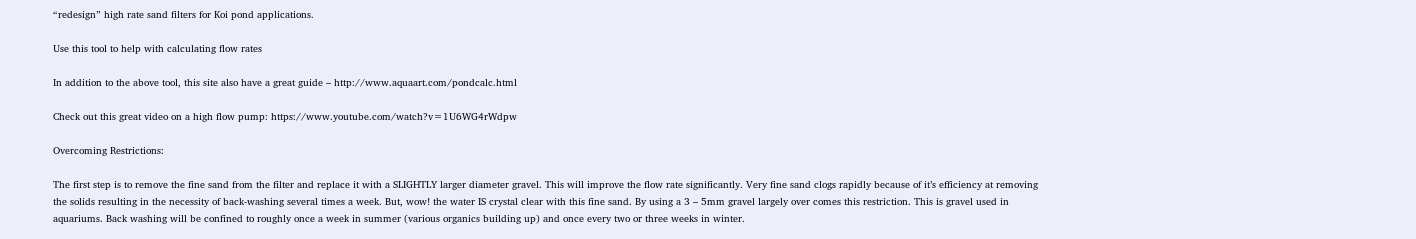“redesign” high rate sand filters for Koi pond applications.

Use this tool to help with calculating flow rates

In addition to the above tool, this site also have a great guide – http://www.aquaart.com/pondcalc.html

Check out this great video on a high flow pump: https://www.youtube.com/watch?v=1U6WG4rWdpw

Overcoming Restrictions:

The first step is to remove the fine sand from the filter and replace it with a SLIGHTLY larger diameter gravel. This will improve the flow rate significantly. Very fine sand clogs rapidly because of it’s efficiency at removing the solids resulting in the necessity of back-washing several times a week. But, wow! the water IS crystal clear with this fine sand. By using a 3 – 5mm gravel largely over comes this restriction. This is gravel used in aquariums. Back washing will be confined to roughly once a week in summer (various organics building up) and once every two or three weeks in winter.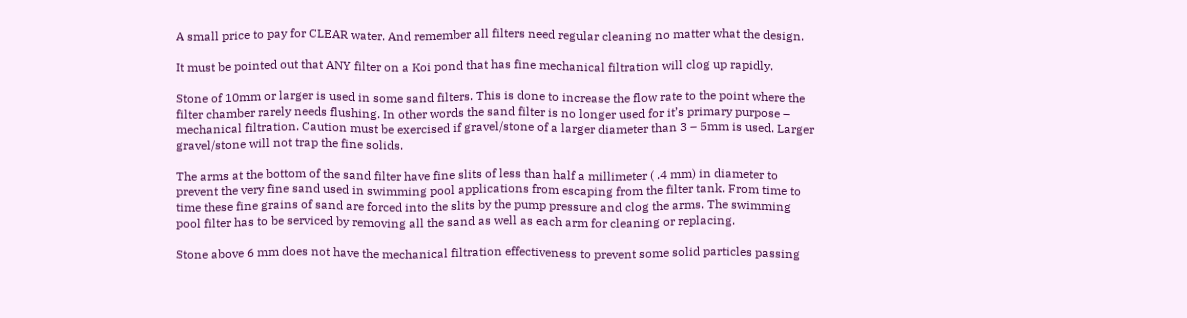A small price to pay for CLEAR water. And remember all filters need regular cleaning no matter what the design.

It must be pointed out that ANY filter on a Koi pond that has fine mechanical filtration will clog up rapidly.

Stone of 10mm or larger is used in some sand filters. This is done to increase the flow rate to the point where the filter chamber rarely needs flushing. In other words the sand filter is no longer used for it’s primary purpose – mechanical filtration. Caution must be exercised if gravel/stone of a larger diameter than 3 – 5mm is used. Larger gravel/stone will not trap the fine solids.

The arms at the bottom of the sand filter have fine slits of less than half a millimeter ( .4 mm) in diameter to prevent the very fine sand used in swimming pool applications from escaping from the filter tank. From time to time these fine grains of sand are forced into the slits by the pump pressure and clog the arms. The swimming pool filter has to be serviced by removing all the sand as well as each arm for cleaning or replacing.

Stone above 6 mm does not have the mechanical filtration effectiveness to prevent some solid particles passing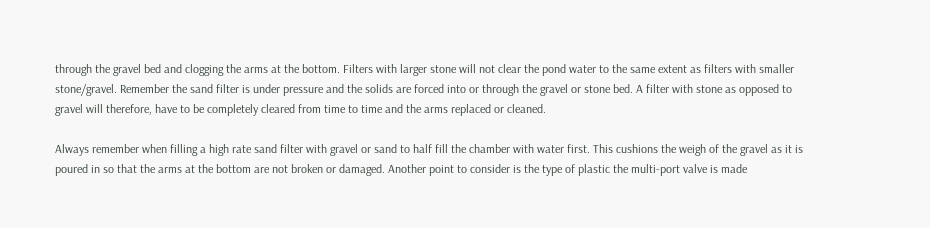through the gravel bed and clogging the arms at the bottom. Filters with larger stone will not clear the pond water to the same extent as filters with smaller stone/gravel. Remember the sand filter is under pressure and the solids are forced into or through the gravel or stone bed. A filter with stone as opposed to gravel will therefore, have to be completely cleared from time to time and the arms replaced or cleaned.

Always remember when filling a high rate sand filter with gravel or sand to half fill the chamber with water first. This cushions the weigh of the gravel as it is poured in so that the arms at the bottom are not broken or damaged. Another point to consider is the type of plastic the multi-port valve is made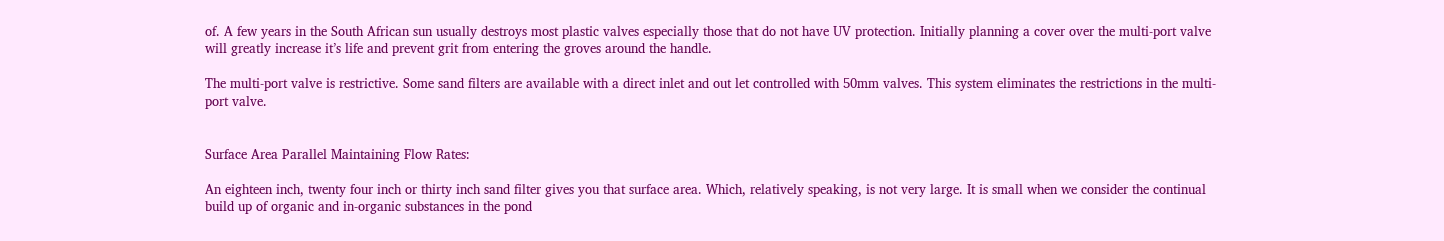of. A few years in the South African sun usually destroys most plastic valves especially those that do not have UV protection. Initially planning a cover over the multi-port valve will greatly increase it’s life and prevent grit from entering the groves around the handle.

The multi-port valve is restrictive. Some sand filters are available with a direct inlet and out let controlled with 50mm valves. This system eliminates the restrictions in the multi-port valve.


Surface Area Parallel Maintaining Flow Rates:

An eighteen inch, twenty four inch or thirty inch sand filter gives you that surface area. Which, relatively speaking, is not very large. It is small when we consider the continual build up of organic and in-organic substances in the pond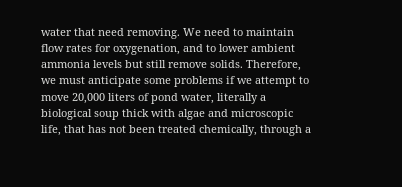water that need removing. We need to maintain flow rates for oxygenation, and to lower ambient ammonia levels but still remove solids. Therefore, we must anticipate some problems if we attempt to move 20,000 liters of pond water, literally a biological soup thick with algae and microscopic life, that has not been treated chemically, through a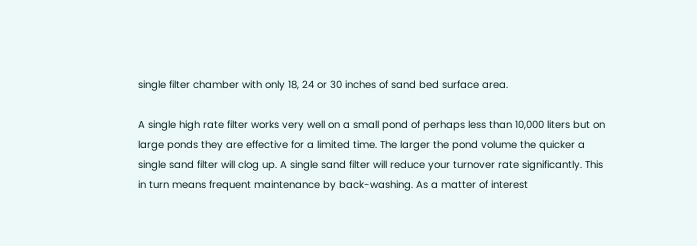single filter chamber with only 18, 24 or 30 inches of sand bed surface area.

A single high rate filter works very well on a small pond of perhaps less than 10,000 liters but on large ponds they are effective for a limited time. The larger the pond volume the quicker a single sand filter will clog up. A single sand filter will reduce your turnover rate significantly. This in turn means frequent maintenance by back-washing. As a matter of interest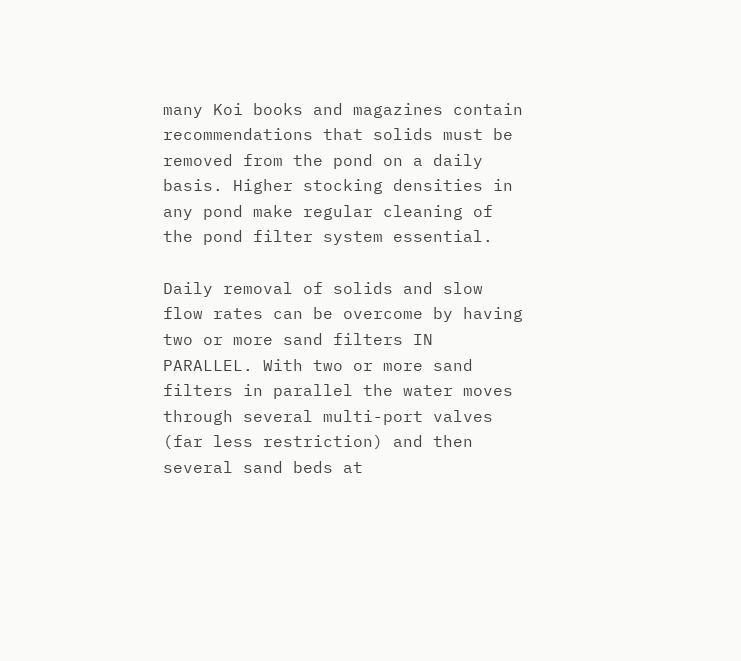many Koi books and magazines contain recommendations that solids must be removed from the pond on a daily basis. Higher stocking densities in any pond make regular cleaning of the pond filter system essential.

Daily removal of solids and slow flow rates can be overcome by having two or more sand filters IN PARALLEL. With two or more sand filters in parallel the water moves through several multi-port valves (far less restriction) and then several sand beds at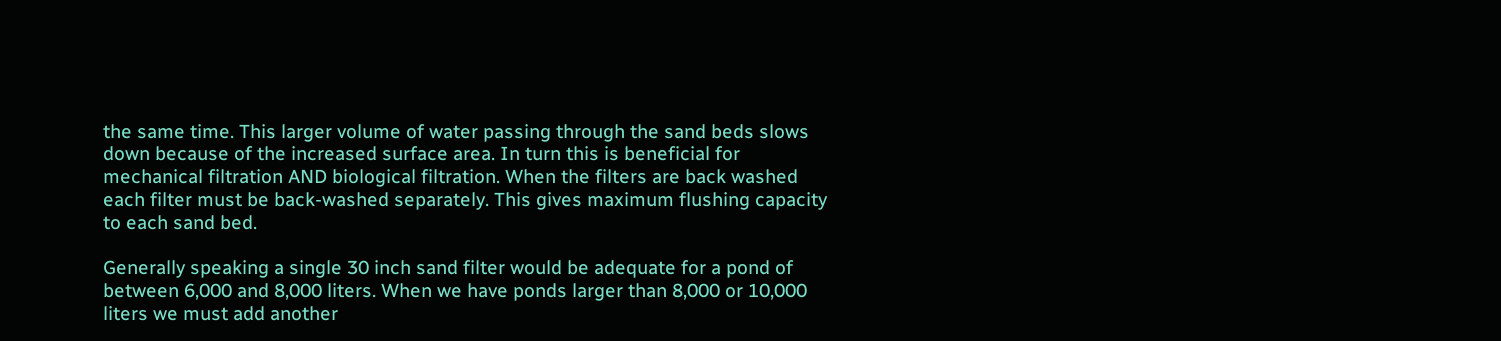the same time. This larger volume of water passing through the sand beds slows down because of the increased surface area. In turn this is beneficial for mechanical filtration AND biological filtration. When the filters are back washed each filter must be back-washed separately. This gives maximum flushing capacity to each sand bed.

Generally speaking a single 30 inch sand filter would be adequate for a pond of between 6,000 and 8,000 liters. When we have ponds larger than 8,000 or 10,000 liters we must add another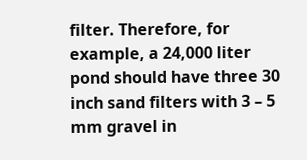filter. Therefore, for example, a 24,000 liter pond should have three 30 inch sand filters with 3 – 5 mm gravel in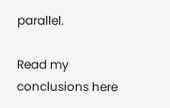parallel.

Read my conclusions here